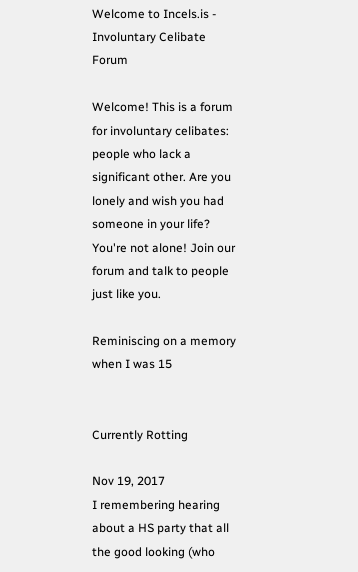Welcome to Incels.is - Involuntary Celibate Forum

Welcome! This is a forum for involuntary celibates: people who lack a significant other. Are you lonely and wish you had someone in your life? You're not alone! Join our forum and talk to people just like you.

Reminiscing on a memory when I was 15


Currently Rotting

Nov 19, 2017
I remembering hearing about a HS party that all the good looking (who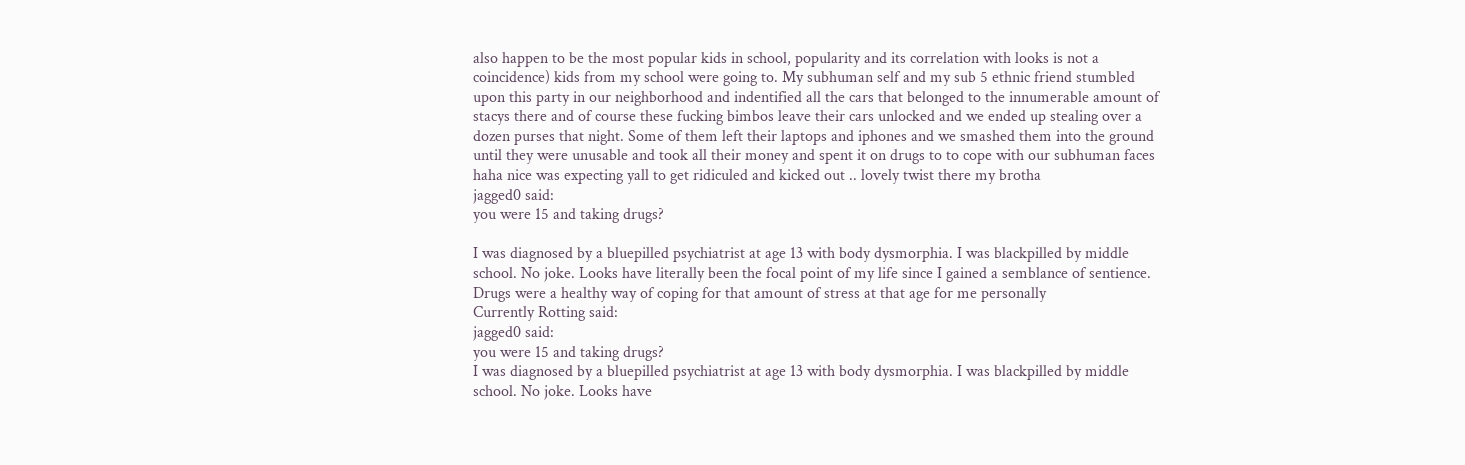also happen to be the most popular kids in school, popularity and its correlation with looks is not a coincidence) kids from my school were going to. My subhuman self and my sub 5 ethnic friend stumbled upon this party in our neighborhood and indentified all the cars that belonged to the innumerable amount of stacys there and of course these fucking bimbos leave their cars unlocked and we ended up stealing over a dozen purses that night. Some of them left their laptops and iphones and we smashed them into the ground until they were unusable and took all their money and spent it on drugs to to cope with our subhuman faces
haha nice was expecting yall to get ridiculed and kicked out .. lovely twist there my brotha
jagged0 said:
you were 15 and taking drugs?

I was diagnosed by a bluepilled psychiatrist at age 13 with body dysmorphia. I was blackpilled by middle school. No joke. Looks have literally been the focal point of my life since I gained a semblance of sentience. Drugs were a healthy way of coping for that amount of stress at that age for me personally
Currently Rotting said:
jagged0 said:
you were 15 and taking drugs?
I was diagnosed by a bluepilled psychiatrist at age 13 with body dysmorphia. I was blackpilled by middle school. No joke. Looks have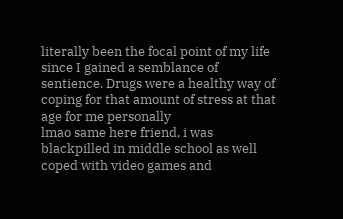literally been the focal point of my life since I gained a semblance of sentience. Drugs were a healthy way of coping for that amount of stress at that age for me personally
lmao same here friend, i was blackpilled in middle school as well
coped with video games and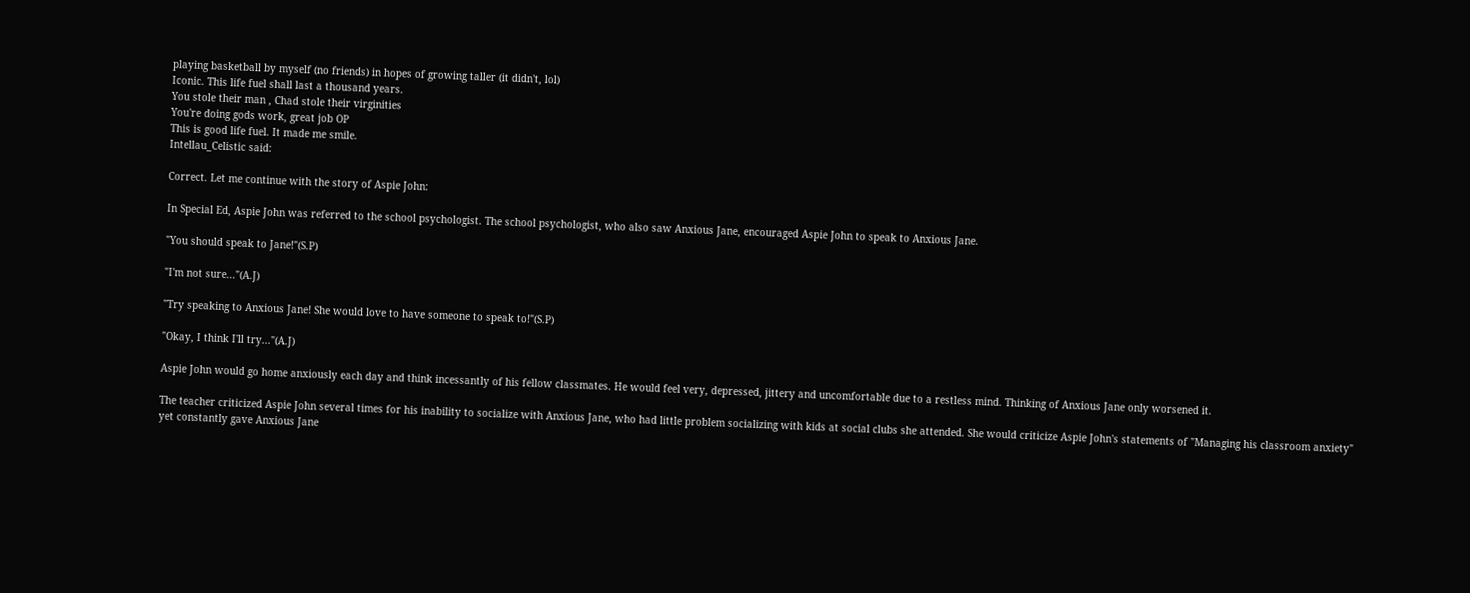playing basketball by myself (no friends) in hopes of growing taller (it didn't, lol)
Iconic. This life fuel shall last a thousand years.
You stole their man , Chad stole their virginities
You're doing gods work, great job OP
This is good life fuel. It made me smile.
Intellau_Celistic said:

Correct. Let me continue with the story of Aspie John:

In Special Ed, Aspie John was referred to the school psychologist. The school psychologist, who also saw Anxious Jane, encouraged Aspie John to speak to Anxious Jane.

"You should speak to Jane!"(S.P)

"I'm not sure..."(A.J)

"Try speaking to Anxious Jane! She would love to have someone to speak to!"(S.P)

"Okay, I think I'll try..."(A.J)

Aspie John would go home anxiously each day and think incessantly of his fellow classmates. He would feel very, depressed, jittery and uncomfortable due to a restless mind. Thinking of Anxious Jane only worsened it.

The teacher criticized Aspie John several times for his inability to socialize with Anxious Jane, who had little problem socializing with kids at social clubs she attended. She would criticize Aspie John's statements of "Managing his classroom anxiety" yet constantly gave Anxious Jane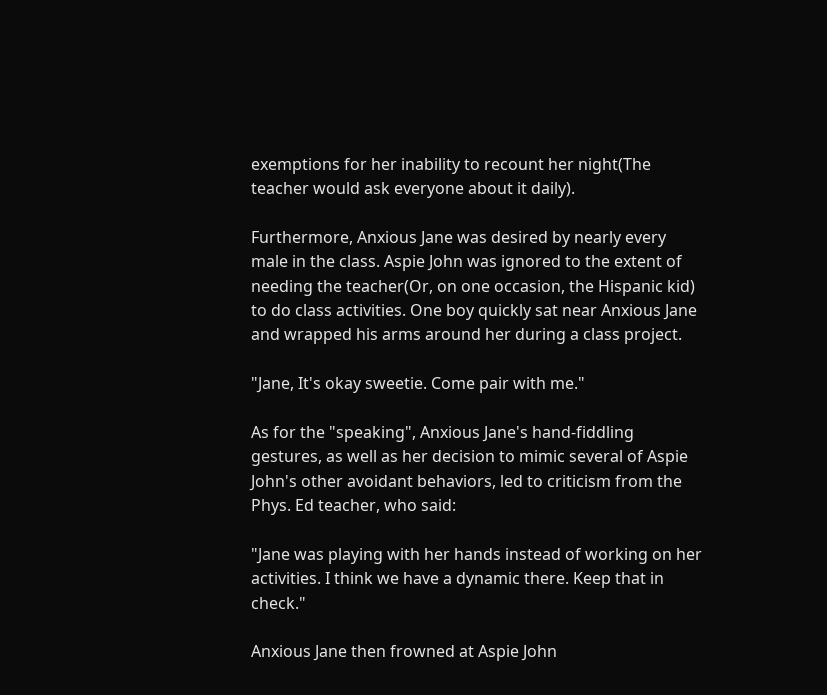exemptions for her inability to recount her night(The teacher would ask everyone about it daily).

Furthermore, Anxious Jane was desired by nearly every male in the class. Aspie John was ignored to the extent of needing the teacher(Or, on one occasion, the Hispanic kid) to do class activities. One boy quickly sat near Anxious Jane and wrapped his arms around her during a class project.

"Jane, It's okay sweetie. Come pair with me."

As for the "speaking", Anxious Jane's hand-fiddling gestures, as well as her decision to mimic several of Aspie John's other avoidant behaviors, led to criticism from the Phys. Ed teacher, who said:

"Jane was playing with her hands instead of working on her activities. I think we have a dynamic there. Keep that in check."

Anxious Jane then frowned at Aspie John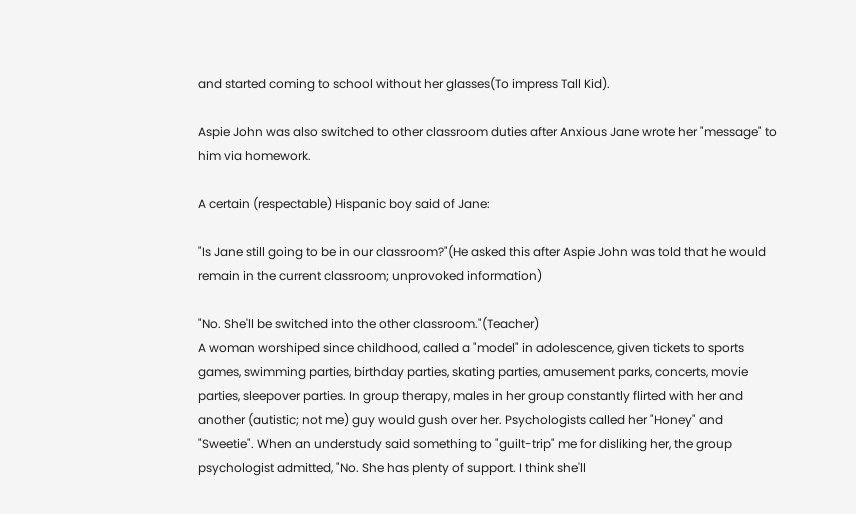and started coming to school without her glasses(To impress Tall Kid).

Aspie John was also switched to other classroom duties after Anxious Jane wrote her "message" to him via homework.

A certain (respectable) Hispanic boy said of Jane:

"Is Jane still going to be in our classroom?"(He asked this after Aspie John was told that he would remain in the current classroom; unprovoked information)

"No. She'll be switched into the other classroom."(Teacher)
A woman worshiped since childhood, called a "model" in adolescence, given tickets to sports games, swimming parties, birthday parties, skating parties, amusement parks, concerts, movie parties, sleepover parties. In group therapy, males in her group constantly flirted with her and another (autistic; not me) guy would gush over her. Psychologists called her "Honey" and "Sweetie". When an understudy said something to "guilt-trip" me for disliking her, the group psychologist admitted, "No. She has plenty of support. I think she'll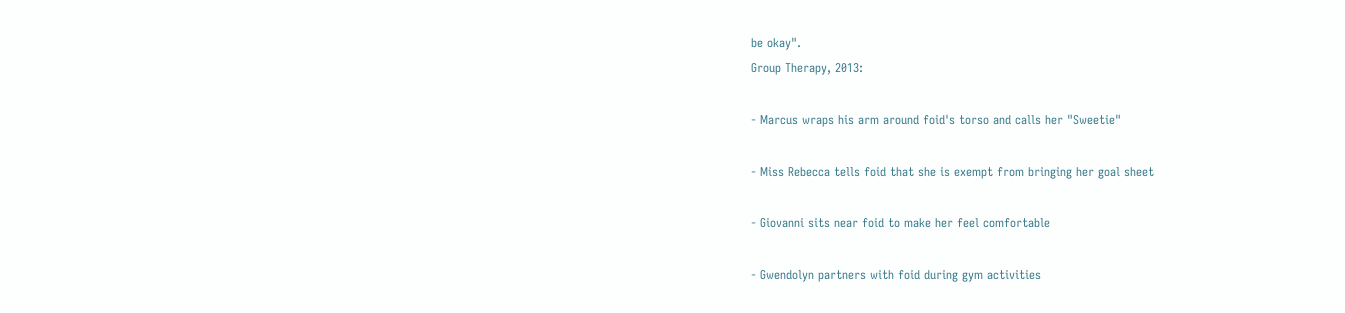be okay".
Group Therapy, 2013:

- Marcus wraps his arm around foid's torso and calls her "Sweetie"

- Miss Rebecca tells foid that she is exempt from bringing her goal sheet

- Giovanni sits near foid to make her feel comfortable

- Gwendolyn partners with foid during gym activities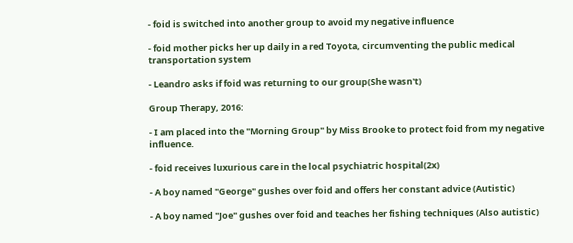- foid is switched into another group to avoid my negative influence

- foid mother picks her up daily in a red Toyota, circumventing the public medical transportation system

- Leandro asks if foid was returning to our group(She wasn't)

Group Therapy, 2016:

- I am placed into the "Morning Group" by Miss Brooke to protect foid from my negative influence.

- foid receives luxurious care in the local psychiatric hospital(2x)

- A boy named "George" gushes over foid and offers her constant advice (Autistic)

- A boy named "Joe" gushes over foid and teaches her fishing techniques (Also autistic)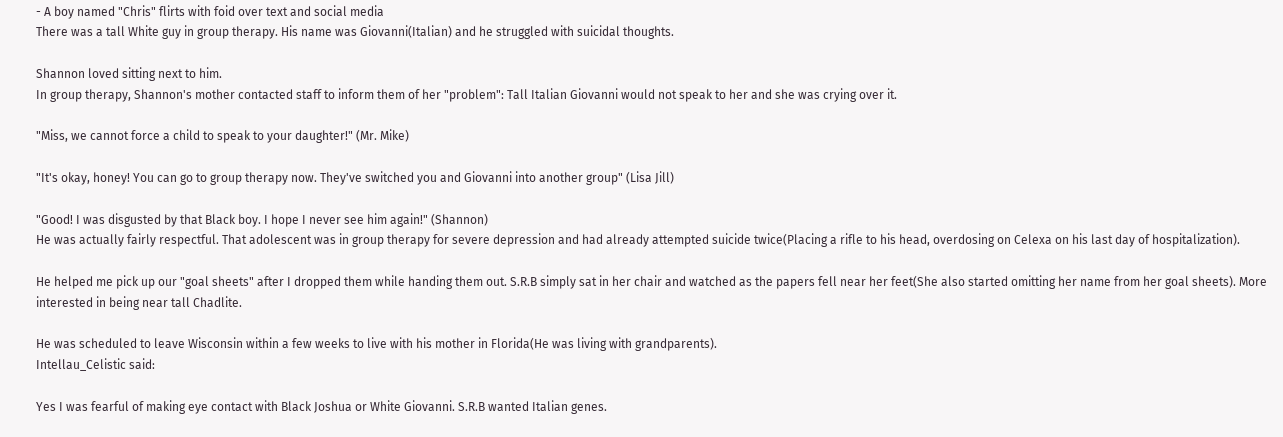- A boy named "Chris" flirts with foid over text and social media
There was a tall White guy in group therapy. His name was Giovanni(Italian) and he struggled with suicidal thoughts.

Shannon loved sitting next to him.
In group therapy, Shannon's mother contacted staff to inform them of her "problem": Tall Italian Giovanni would not speak to her and she was crying over it.

"Miss, we cannot force a child to speak to your daughter!" (Mr. Mike)

"It's okay, honey! You can go to group therapy now. They've switched you and Giovanni into another group" (Lisa Jill)

"Good! I was disgusted by that Black boy. I hope I never see him again!" (Shannon)
He was actually fairly respectful. That adolescent was in group therapy for severe depression and had already attempted suicide twice(Placing a rifle to his head, overdosing on Celexa on his last day of hospitalization).

He helped me pick up our "goal sheets" after I dropped them while handing them out. S.R.B simply sat in her chair and watched as the papers fell near her feet(She also started omitting her name from her goal sheets). More interested in being near tall Chadlite.

He was scheduled to leave Wisconsin within a few weeks to live with his mother in Florida(He was living with grandparents).
Intellau_Celistic said:

Yes I was fearful of making eye contact with Black Joshua or White Giovanni. S.R.B wanted Italian genes.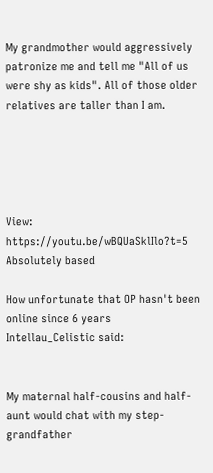My grandmother would aggressively patronize me and tell me "All of us were shy as kids". All of those older relatives are taller than I am.





View: https://youtu.be/wBQUaSklIlo?t=5
Absolutely based

How unfortunate that OP hasn't been online since 6 years
Intellau_Celistic said:


My maternal half-cousins and half-aunt would chat with my step-grandfather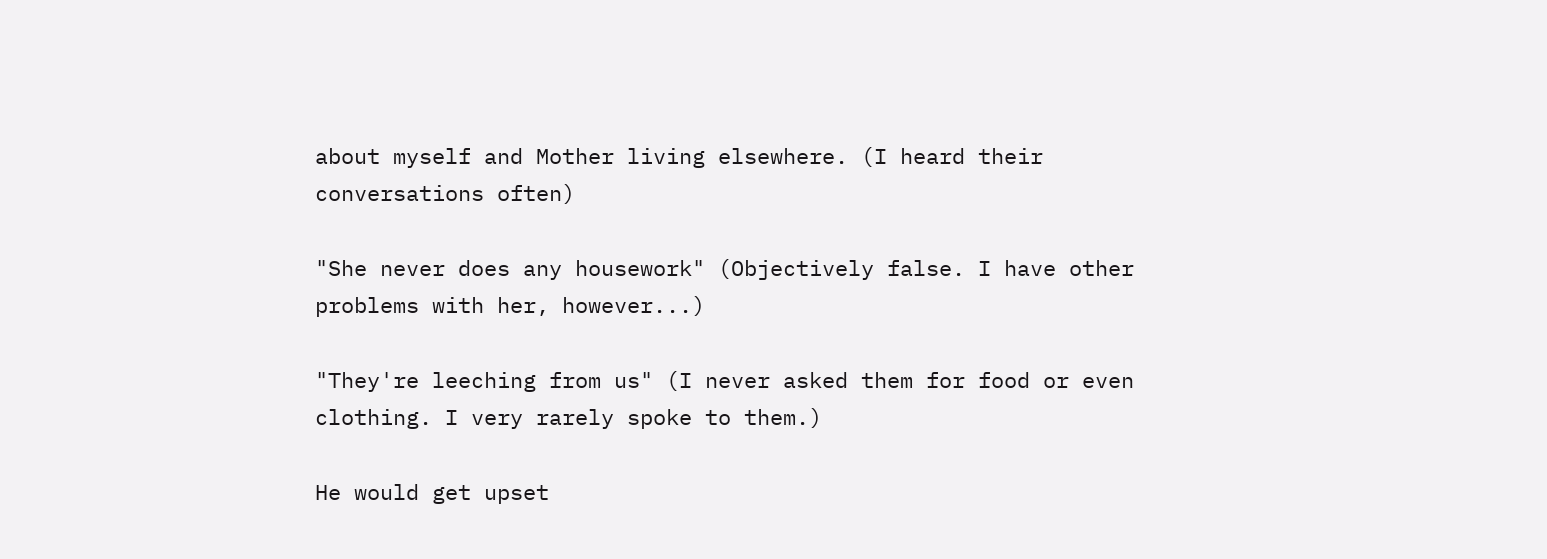about myself and Mother living elsewhere. (I heard their conversations often)

"She never does any housework" (Objectively false. I have other problems with her, however...)

"They're leeching from us" (I never asked them for food or even clothing. I very rarely spoke to them.)

He would get upset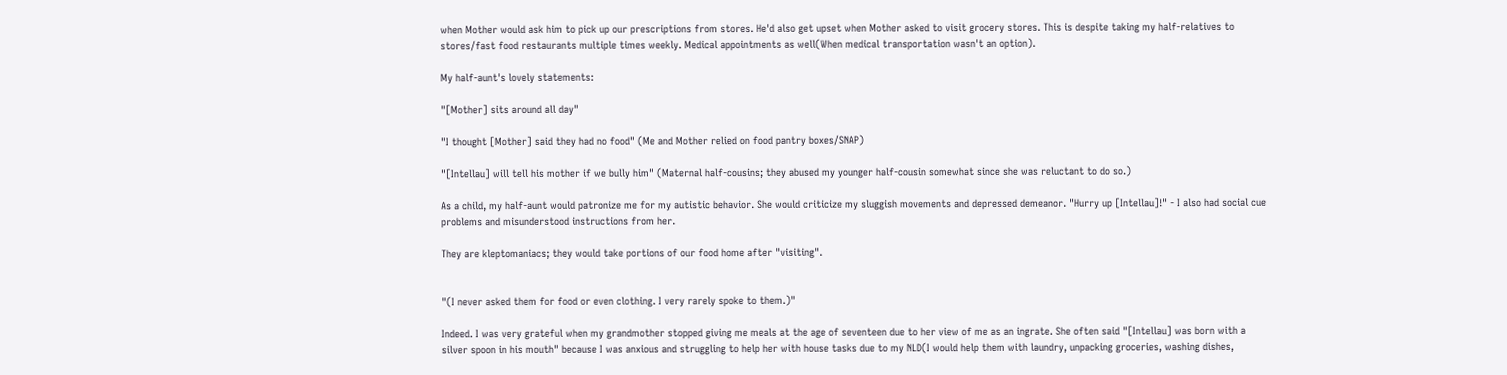when Mother would ask him to pick up our prescriptions from stores. He'd also get upset when Mother asked to visit grocery stores. This is despite taking my half-relatives to stores/fast food restaurants multiple times weekly. Medical appointments as well(When medical transportation wasn't an option).

My half-aunt's lovely statements:

"[Mother] sits around all day"

"I thought [Mother] said they had no food" (Me and Mother relied on food pantry boxes/SNAP)

"[Intellau] will tell his mother if we bully him" (Maternal half-cousins; they abused my younger half-cousin somewhat since she was reluctant to do so.)

As a child, my half-aunt would patronize me for my autistic behavior. She would criticize my sluggish movements and depressed demeanor. "Hurry up [Intellau]!" - I also had social cue problems and misunderstood instructions from her.

They are kleptomaniacs; they would take portions of our food home after "visiting".


"(I never asked them for food or even clothing. I very rarely spoke to them.)"

Indeed. I was very grateful when my grandmother stopped giving me meals at the age of seventeen due to her view of me as an ingrate. She often said "[Intellau] was born with a silver spoon in his mouth" because I was anxious and struggling to help her with house tasks due to my NLD(I would help them with laundry, unpacking groceries, washing dishes,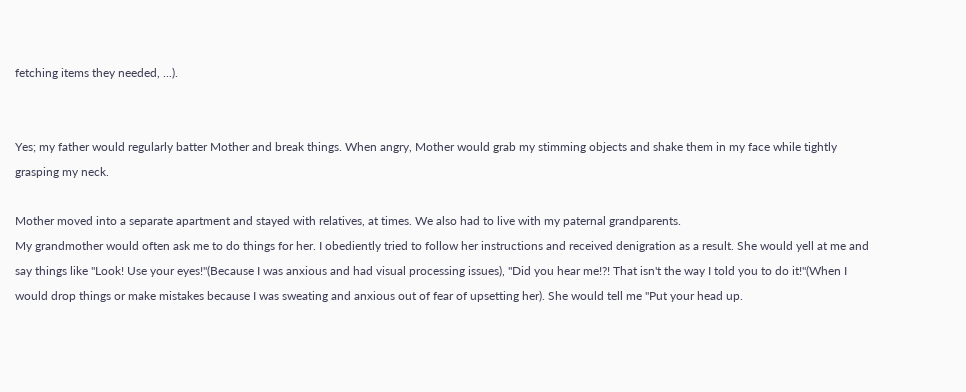fetching items they needed, ...).


Yes; my father would regularly batter Mother and break things. When angry, Mother would grab my stimming objects and shake them in my face while tightly grasping my neck.

Mother moved into a separate apartment and stayed with relatives, at times. We also had to live with my paternal grandparents.
My grandmother would often ask me to do things for her. I obediently tried to follow her instructions and received denigration as a result. She would yell at me and say things like "Look! Use your eyes!"(Because I was anxious and had visual processing issues), "Did you hear me!?! That isn't the way I told you to do it!"(When I would drop things or make mistakes because I was sweating and anxious out of fear of upsetting her). She would tell me "Put your head up.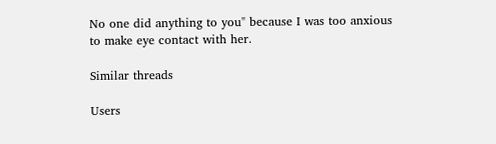No one did anything to you" because I was too anxious to make eye contact with her.

Similar threads

Users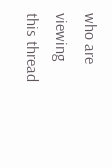who are viewing this thread